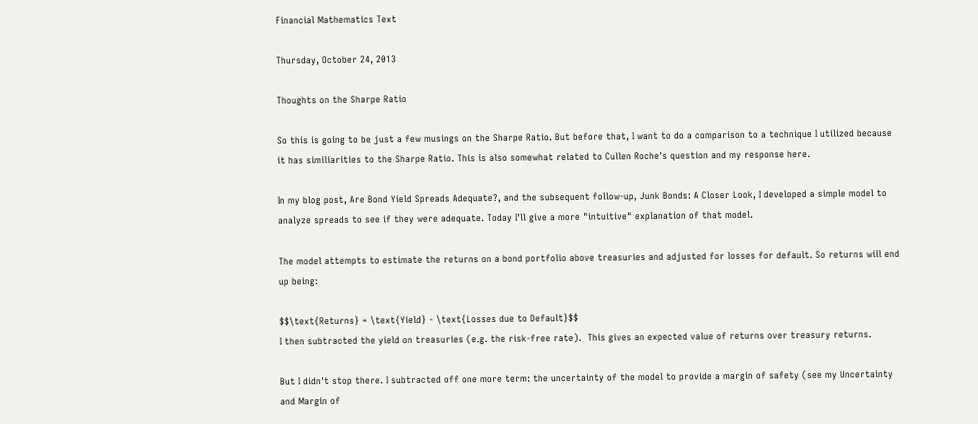Financial Mathematics Text

Thursday, October 24, 2013

Thoughts on the Sharpe Ratio

So this is going to be just a few musings on the Sharpe Ratio. But before that, I want to do a comparison to a technique I utilized because it has similiarities to the Sharpe Ratio. This is also somewhat related to Cullen Roche's question and my response here.

In my blog post, Are Bond Yield Spreads Adequate?, and the subsequent follow-up, Junk Bonds: A Closer Look, I developed a simple model to analyze spreads to see if they were adequate. Today I'll give a more "intuitive" explanation of that model.

The model attempts to estimate the returns on a bond portfolio above treasuries and adjusted for losses for default. So returns will end up being:

$$\text{Returns} = \text{Yield} - \text{Losses due to Default}$$
I then subtracted the yield on treasuries (e.g. the risk-free rate).  This gives an expected value of returns over treasury returns.

But I didn't stop there. I subtracted off one more term: the uncertainty of the model to provide a margin of safety (see my Uncertainty and Margin of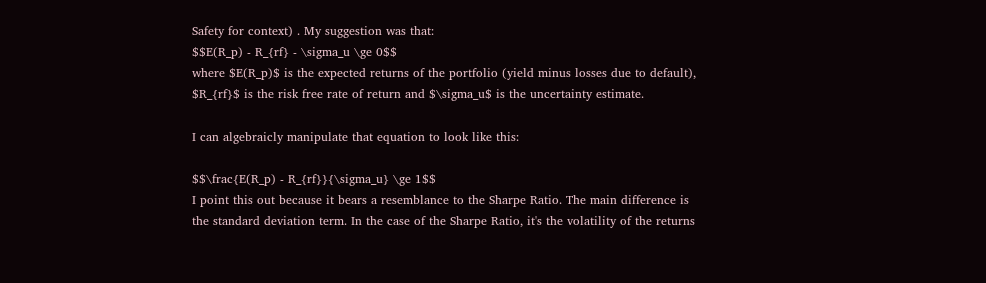Safety for context) . My suggestion was that:
$$E(R_p) - R_{rf} - \sigma_u \ge 0$$
where $E(R_p)$ is the expected returns of the portfolio (yield minus losses due to default), $R_{rf}$ is the risk free rate of return and $\sigma_u$ is the uncertainty estimate.

I can algebraicly manipulate that equation to look like this:

$$\frac{E(R_p) - R_{rf}}{\sigma_u} \ge 1$$
I point this out because it bears a resemblance to the Sharpe Ratio. The main difference is the standard deviation term. In the case of the Sharpe Ratio, it's the volatility of the returns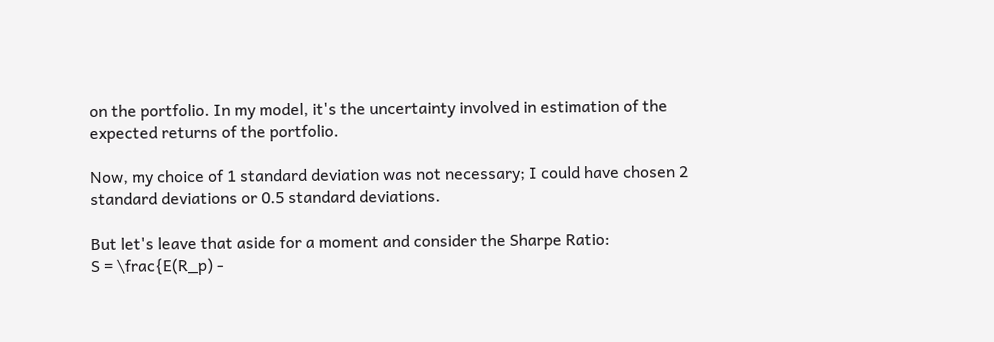on the portfolio. In my model, it's the uncertainty involved in estimation of the expected returns of the portfolio.

Now, my choice of 1 standard deviation was not necessary; I could have chosen 2 standard deviations or 0.5 standard deviations.

But let's leave that aside for a moment and consider the Sharpe Ratio:
S = \frac{E(R_p) -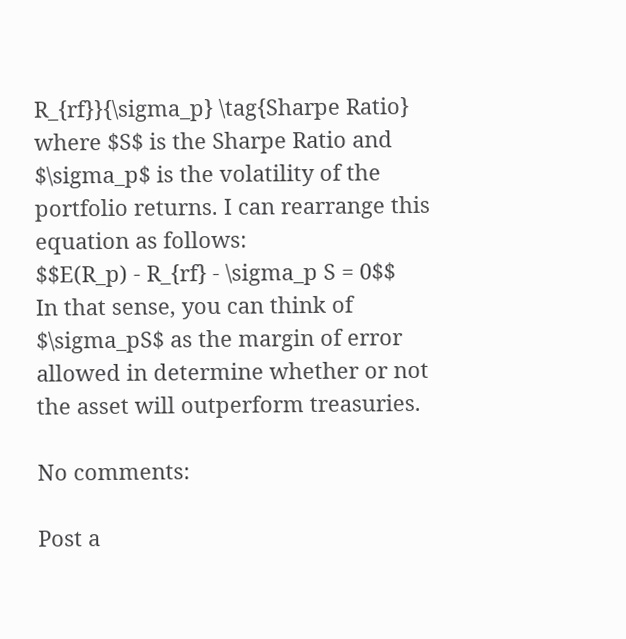R_{rf}}{\sigma_p} \tag{Sharpe Ratio}
where $S$ is the Sharpe Ratio and $\sigma_p$ is the volatility of the portfolio returns. I can rearrange this equation as follows:
$$E(R_p) - R_{rf} - \sigma_p S = 0$$
In that sense, you can think of $\sigma_pS$ as the margin of error allowed in determine whether or not the asset will outperform treasuries.

No comments:

Post a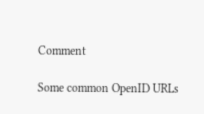Comment

Some common OpenID URLs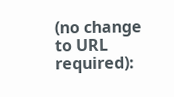(no change to URL required):